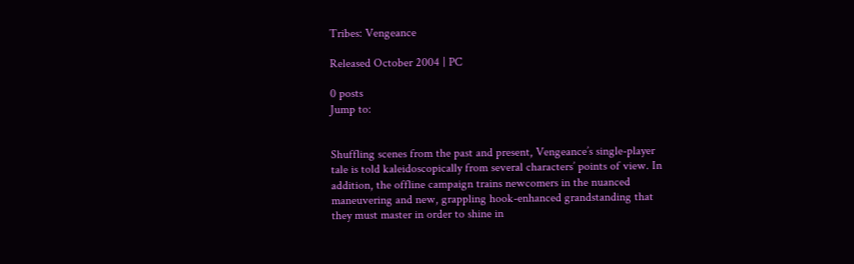Tribes: Vengeance

Released October 2004 | PC

0 posts
Jump to:


Shuffling scenes from the past and present, Vengeance’s single-player tale is told kaleidoscopically from several characters’ points of view. In addition, the offline campaign trains newcomers in the nuanced maneuvering and new, grappling hook-enhanced grandstanding that they must master in order to shine in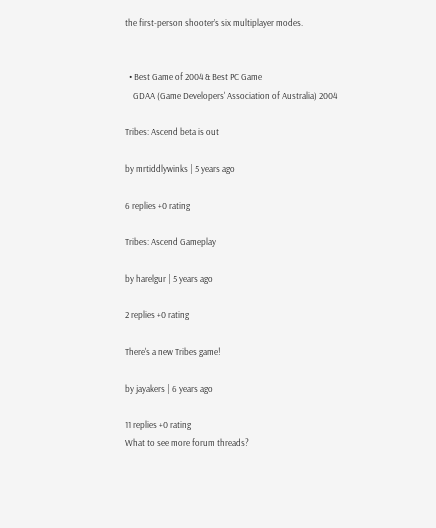the first-person shooter’s six multiplayer modes.


  • Best Game of 2004 & Best PC Game
    GDAA (Game Developers' Association of Australia) 2004

Tribes: Ascend beta is out

by mrtiddlywinks | 5 years ago

6 replies +0 rating

Tribes: Ascend Gameplay

by harelgur | 5 years ago

2 replies +0 rating

There's a new Tribes game!

by jayakers | 6 years ago

11 replies +0 rating
What to see more forum threads?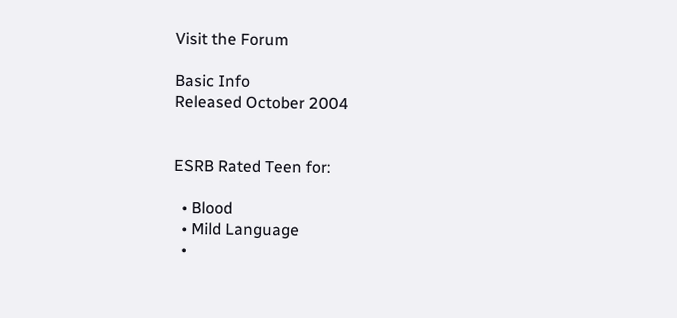Visit the Forum

Basic Info
Released October 2004


ESRB Rated Teen for:

  • Blood
  • Mild Language
  •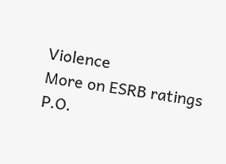Violence
More on ESRB ratings
P.O.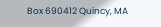Box 690412 Quincy, MA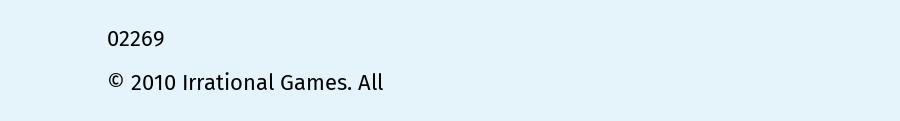02269
© 2010 Irrational Games. All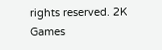rights reserved. 2K Games